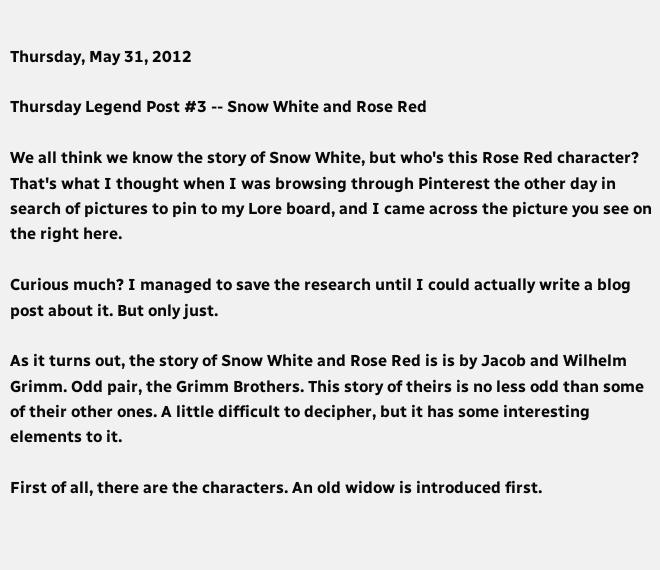Thursday, May 31, 2012

Thursday Legend Post #3 -- Snow White and Rose Red

We all think we know the story of Snow White, but who's this Rose Red character? That's what I thought when I was browsing through Pinterest the other day in search of pictures to pin to my Lore board, and I came across the picture you see on the right here.

Curious much? I managed to save the research until I could actually write a blog post about it. But only just.

As it turns out, the story of Snow White and Rose Red is is by Jacob and Wilhelm Grimm. Odd pair, the Grimm Brothers. This story of theirs is no less odd than some of their other ones. A little difficult to decipher, but it has some interesting elements to it.

First of all, there are the characters. An old widow is introduced first.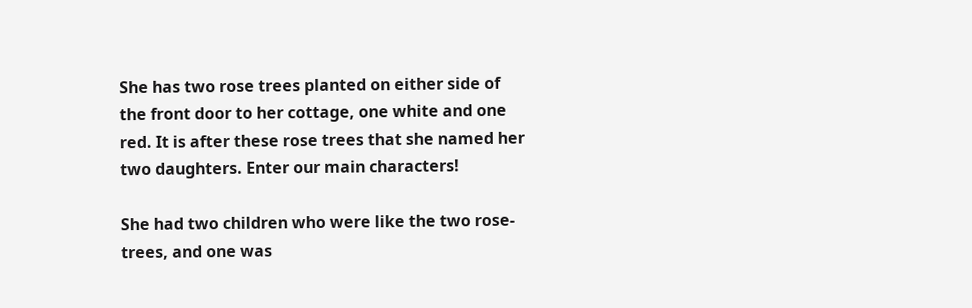She has two rose trees planted on either side of the front door to her cottage, one white and one red. It is after these rose trees that she named her two daughters. Enter our main characters!

She had two children who were like the two rose-trees, and one was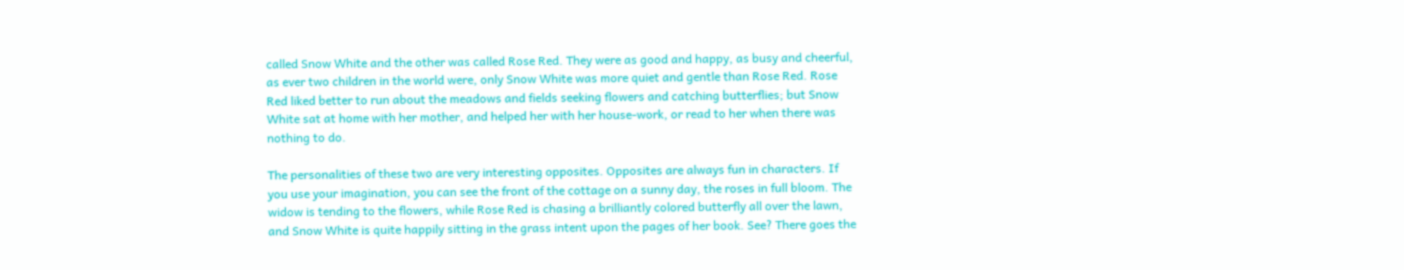called Snow White and the other was called Rose Red. They were as good and happy, as busy and cheerful, as ever two children in the world were, only Snow White was more quiet and gentle than Rose Red. Rose Red liked better to run about the meadows and fields seeking flowers and catching butterflies; but Snow White sat at home with her mother, and helped her with her house-work, or read to her when there was nothing to do.

The personalities of these two are very interesting opposites. Opposites are always fun in characters. If you use your imagination, you can see the front of the cottage on a sunny day, the roses in full bloom. The widow is tending to the flowers, while Rose Red is chasing a brilliantly colored butterfly all over the lawn, and Snow White is quite happily sitting in the grass intent upon the pages of her book. See? There goes the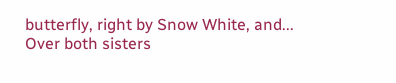butterfly, right by Snow White, and... Over both sisters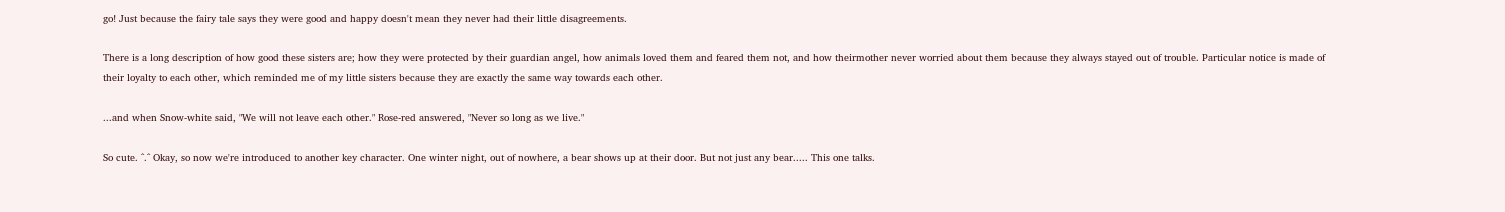go! Just because the fairy tale says they were good and happy doesn't mean they never had their little disagreements.

There is a long description of how good these sisters are; how they were protected by their guardian angel, how animals loved them and feared them not, and how theirmother never worried about them because they always stayed out of trouble. Particular notice is made of their loyalty to each other, which reminded me of my little sisters because they are exactly the same way towards each other.

...and when Snow-white said, "We will not leave each other." Rose-red answered, "Never so long as we live."

So cute. ^.^ Okay, so now we're introduced to another key character. One winter night, out of nowhere, a bear shows up at their door. But not just any bear..... This one talks.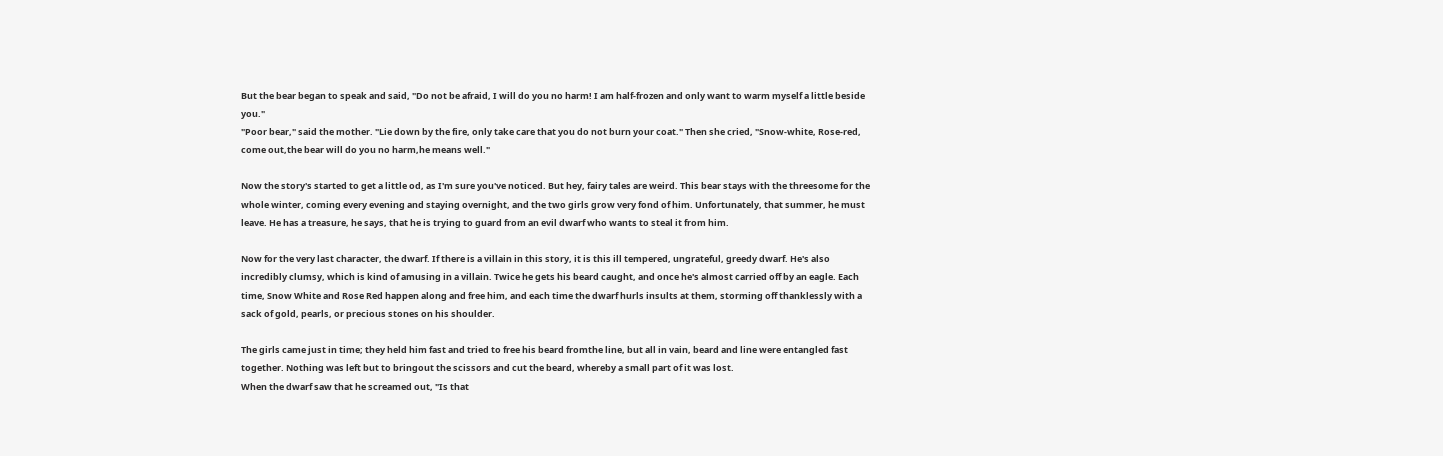But the bear began to speak and said, "Do not be afraid, I will do you no harm! I am half-frozen and only want to warm myself a little beside you."
"Poor bear," said the mother. "Lie down by the fire, only take care that you do not burn your coat." Then she cried, "Snow-white, Rose-red, come out,the bear will do you no harm,he means well."

Now the story's started to get a little od, as I'm sure you've noticed. But hey, fairy tales are weird. This bear stays with the threesome for the whole winter, coming every evening and staying overnight, and the two girls grow very fond of him. Unfortunately, that summer, he must leave. He has a treasure, he says, that he is trying to guard from an evil dwarf who wants to steal it from him.

Now for the very last character, the dwarf. If there is a villain in this story, it is this ill tempered, ungrateful, greedy dwarf. He's also incredibly clumsy, which is kind of amusing in a villain. Twice he gets his beard caught, and once he's almost carried off by an eagle. Each time, Snow White and Rose Red happen along and free him, and each time the dwarf hurls insults at them, storming off thanklessly with a sack of gold, pearls, or precious stones on his shoulder.

The girls came just in time; they held him fast and tried to free his beard fromthe line, but all in vain, beard and line were entangled fast together. Nothing was left but to bringout the scissors and cut the beard, whereby a small part of it was lost.
When the dwarf saw that he screamed out, "Is that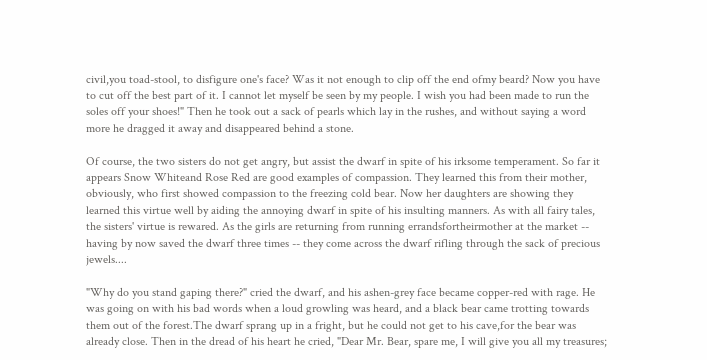civil,you toad-stool, to disfigure one's face? Was it not enough to clip off the end ofmy beard? Now you have to cut off the best part of it. I cannot let myself be seen by my people. I wish you had been made to run the soles off your shoes!" Then he took out a sack of pearls which lay in the rushes, and without saying a word more he dragged it away and disappeared behind a stone.

Of course, the two sisters do not get angry, but assist the dwarf in spite of his irksome temperament. So far it appears Snow Whiteand Rose Red are good examples of compassion. They learned this from their mother, obviously, who first showed compassion to the freezing cold bear. Now her daughters are showing they learned this virtue well by aiding the annoying dwarf in spite of his insulting manners. As with all fairy tales, the sisters' virtue is rewared. As the girls are returning from running errandsfortheirmother at the market -- having by now saved the dwarf three times -- they come across the dwarf rifling through the sack of precious jewels....

"Why do you stand gaping there?" cried the dwarf, and his ashen-grey face became copper-red with rage. He was going on with his bad words when a loud growling was heard, and a black bear came trotting towards them out of the forest.The dwarf sprang up in a fright, but he could not get to his cave,for the bear was already close. Then in the dread of his heart he cried, "Dear Mr. Bear, spare me, I will give you all my treasures;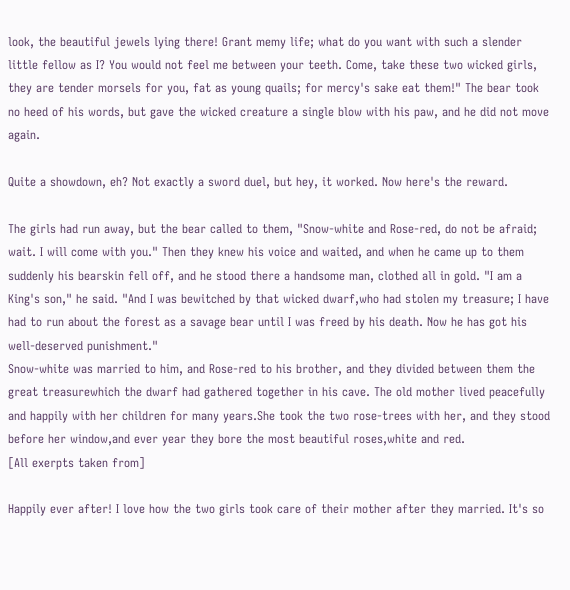look, the beautiful jewels lying there! Grant memy life; what do you want with such a slender little fellow as I? You would not feel me between your teeth. Come, take these two wicked girls, they are tender morsels for you, fat as young quails; for mercy's sake eat them!" The bear took no heed of his words, but gave the wicked creature a single blow with his paw, and he did not move again.

Quite a showdown, eh? Not exactly a sword duel, but hey, it worked. Now here's the reward.

The girls had run away, but the bear called to them, "Snow-white and Rose-red, do not be afraid; wait. I will come with you." Then they knew his voice and waited, and when he came up to them suddenly his bearskin fell off, and he stood there a handsome man, clothed all in gold. "I am a King's son," he said. "And I was bewitched by that wicked dwarf,who had stolen my treasure; I have had to run about the forest as a savage bear until I was freed by his death. Now he has got his well-deserved punishment."
Snow-white was married to him, and Rose-red to his brother, and they divided between them the great treasurewhich the dwarf had gathered together in his cave. The old mother lived peacefully and happily with her children for many years.She took the two rose-trees with her, and they stood before her window,and ever year they bore the most beautiful roses,white and red.
[All exerpts taken from]

Happily ever after! I love how the two girls took care of their mother after they married. It's so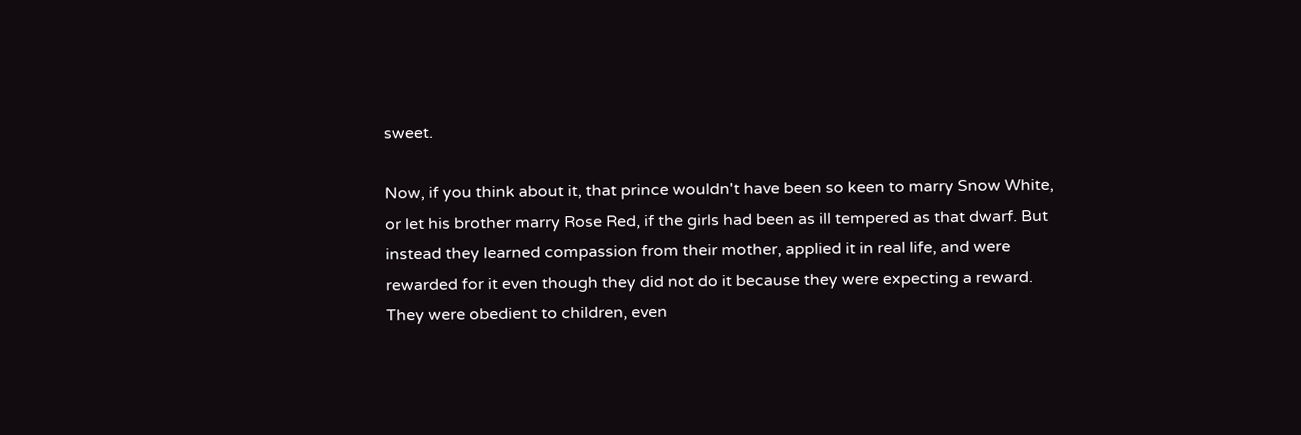sweet.

Now, if you think about it, that prince wouldn't have been so keen to marry Snow White, or let his brother marry Rose Red, if the girls had been as ill tempered as that dwarf. But instead they learned compassion from their mother, applied it in real life, and were rewarded for it even though they did not do it because they were expecting a reward. They were obedient to children, even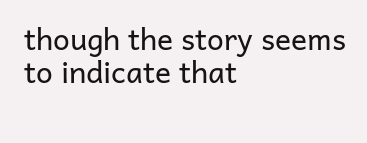though the story seems to indicate that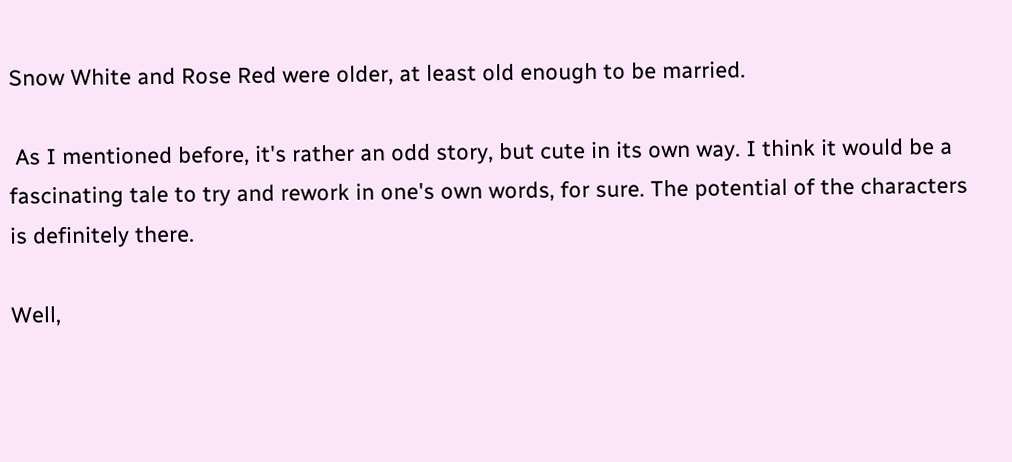Snow White and Rose Red were older, at least old enough to be married.

 As I mentioned before, it's rather an odd story, but cute in its own way. I think it would be a fascinating tale to try and rework in one's own words, for sure. The potential of the characters is definitely there.

Well,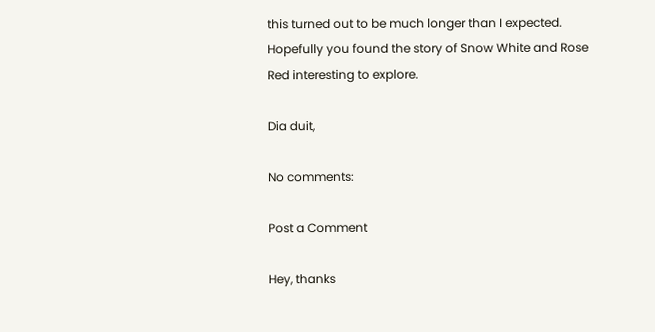this turned out to be much longer than I expected. Hopefully you found the story of Snow White and Rose Red interesting to explore.

Dia duit,

No comments:

Post a Comment

Hey, thanks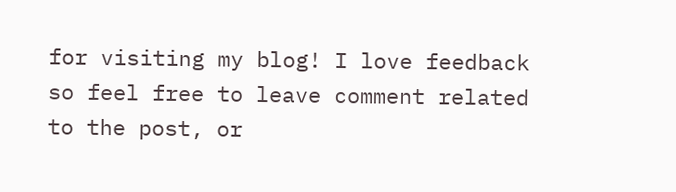for visiting my blog! I love feedback so feel free to leave comment related to the post, or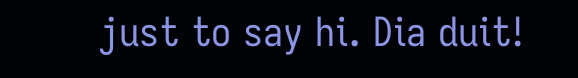just to say hi. Dia duit!